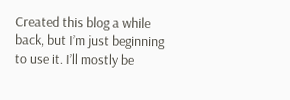Created this blog a while back, but I’m just beginning to use it. I’ll mostly be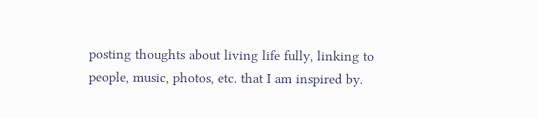posting thoughts about living life fully, linking to people, music, photos, etc. that I am inspired by.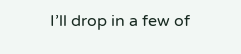I’ll drop in a few of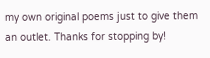my own original poems just to give them an outlet. Thanks for stopping by!